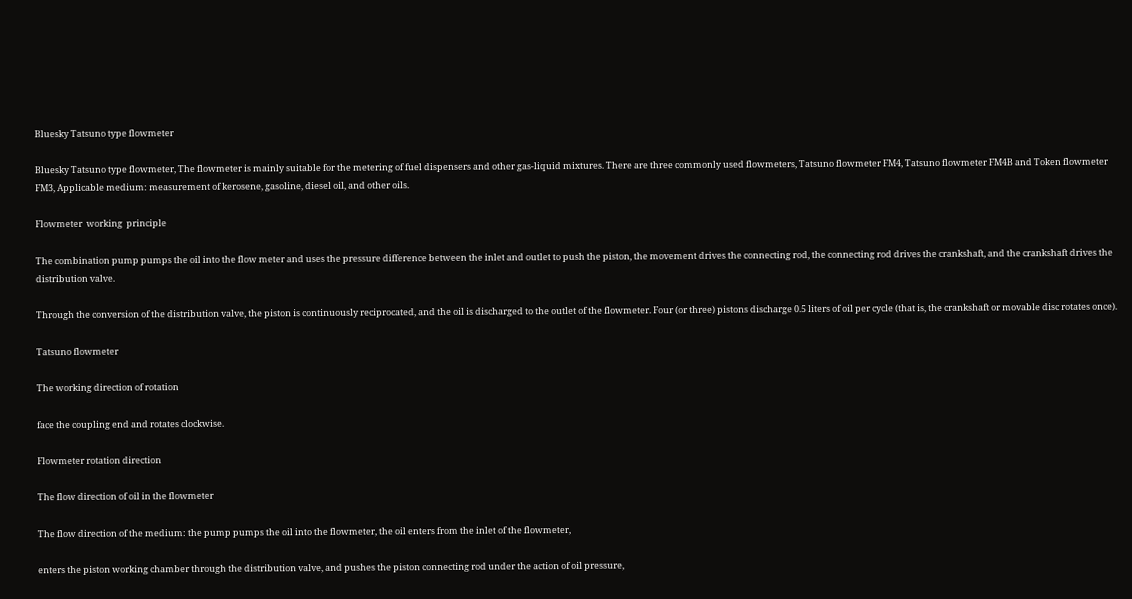Bluesky Tatsuno type flowmeter

Bluesky Tatsuno type flowmeter, The flowmeter is mainly suitable for the metering of fuel dispensers and other gas-liquid mixtures. There are three commonly used flowmeters, Tatsuno flowmeter FM4, Tatsuno flowmeter FM4B and Token flowmeter FM3, Applicable medium: measurement of kerosene, gasoline, diesel oil, and other oils.

Flowmeter  working  principle

The combination pump pumps the oil into the flow meter and uses the pressure difference between the inlet and outlet to push the piston, the movement drives the connecting rod, the connecting rod drives the crankshaft, and the crankshaft drives the distribution valve.

Through the conversion of the distribution valve, the piston is continuously reciprocated, and the oil is discharged to the outlet of the flowmeter. Four (or three) pistons discharge 0.5 liters of oil per cycle (that is, the crankshaft or movable disc rotates once).

Tatsuno flowmeter

The working direction of rotation

face the coupling end and rotates clockwise.

Flowmeter rotation direction

The flow direction of oil in the flowmeter

The flow direction of the medium: the pump pumps the oil into the flowmeter, the oil enters from the inlet of the flowmeter,

enters the piston working chamber through the distribution valve, and pushes the piston connecting rod under the action of oil pressure,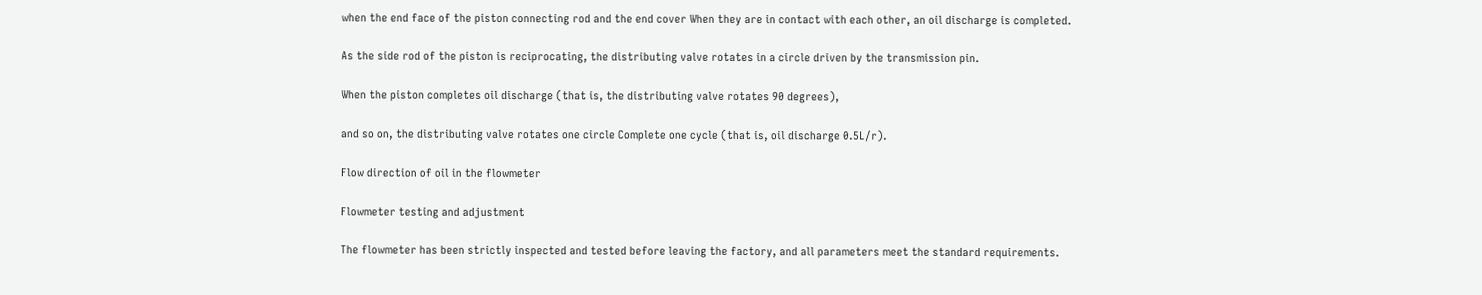when the end face of the piston connecting rod and the end cover When they are in contact with each other, an oil discharge is completed.

As the side rod of the piston is reciprocating, the distributing valve rotates in a circle driven by the transmission pin.

When the piston completes oil discharge (that is, the distributing valve rotates 90 degrees),

and so on, the distributing valve rotates one circle Complete one cycle (that is, oil discharge 0.5L/r).

Flow direction of oil in the flowmeter

Flowmeter testing and adjustment

The flowmeter has been strictly inspected and tested before leaving the factory, and all parameters meet the standard requirements.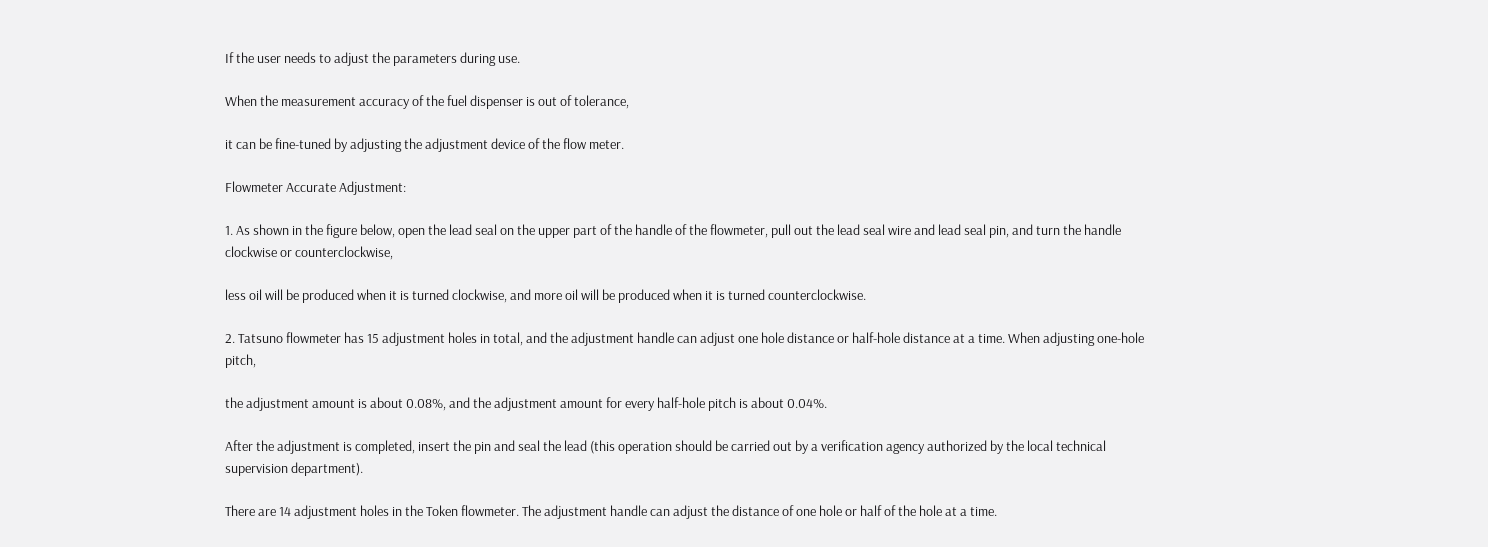If the user needs to adjust the parameters during use.

When the measurement accuracy of the fuel dispenser is out of tolerance,

it can be fine-tuned by adjusting the adjustment device of the flow meter.

Flowmeter Accurate Adjustment:

1. As shown in the figure below, open the lead seal on the upper part of the handle of the flowmeter, pull out the lead seal wire and lead seal pin, and turn the handle clockwise or counterclockwise,

less oil will be produced when it is turned clockwise, and more oil will be produced when it is turned counterclockwise.

2. Tatsuno flowmeter has 15 adjustment holes in total, and the adjustment handle can adjust one hole distance or half-hole distance at a time. When adjusting one-hole pitch,

the adjustment amount is about 0.08%, and the adjustment amount for every half-hole pitch is about 0.04%.

After the adjustment is completed, insert the pin and seal the lead (this operation should be carried out by a verification agency authorized by the local technical supervision department).

There are 14 adjustment holes in the Token flowmeter. The adjustment handle can adjust the distance of one hole or half of the hole at a time.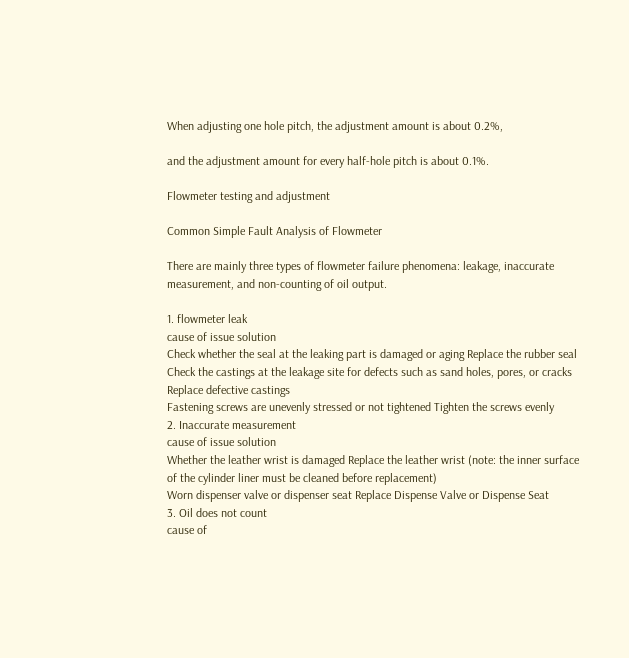When adjusting one hole pitch, the adjustment amount is about 0.2%,

and the adjustment amount for every half-hole pitch is about 0.1%.

Flowmeter testing and adjustment

Common Simple Fault Analysis of Flowmeter

There are mainly three types of flowmeter failure phenomena: leakage, inaccurate measurement, and non-counting of oil output.

1. flowmeter leak
cause of issue solution
Check whether the seal at the leaking part is damaged or aging Replace the rubber seal
Check the castings at the leakage site for defects such as sand holes, pores, or cracks Replace defective castings
Fastening screws are unevenly stressed or not tightened Tighten the screws evenly
2. Inaccurate measurement
cause of issue solution
Whether the leather wrist is damaged Replace the leather wrist (note: the inner surface of the cylinder liner must be cleaned before replacement)
Worn dispenser valve or dispenser seat Replace Dispense Valve or Dispense Seat
3. Oil does not count
cause of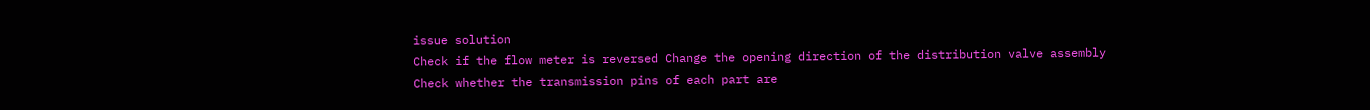issue solution
Check if the flow meter is reversed Change the opening direction of the distribution valve assembly
Check whether the transmission pins of each part are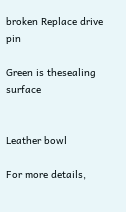broken Replace drive pin

Green is thesealing surface


Leather bowl

For more details,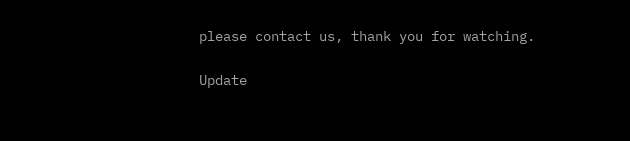please contact us, thank you for watching.

Update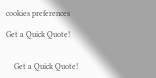cookies preferences

Get a Quick Quote!


    Get a Quick Quote!